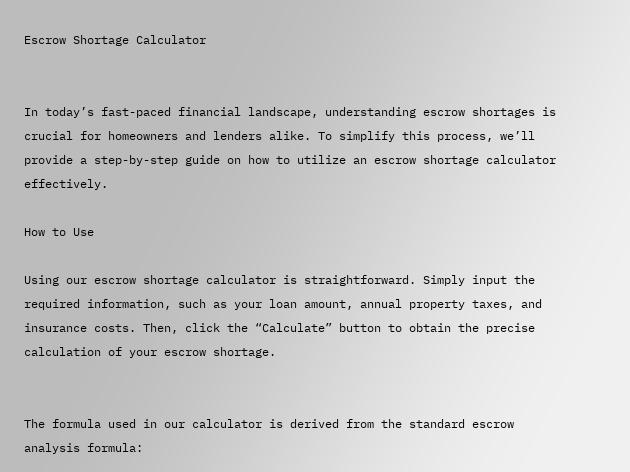Escrow Shortage Calculator


In today’s fast-paced financial landscape, understanding escrow shortages is crucial for homeowners and lenders alike. To simplify this process, we’ll provide a step-by-step guide on how to utilize an escrow shortage calculator effectively.

How to Use

Using our escrow shortage calculator is straightforward. Simply input the required information, such as your loan amount, annual property taxes, and insurance costs. Then, click the “Calculate” button to obtain the precise calculation of your escrow shortage.


The formula used in our calculator is derived from the standard escrow analysis formula: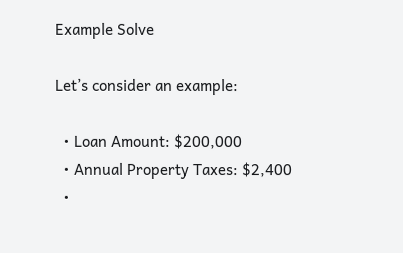Example Solve

Let’s consider an example:

  • Loan Amount: $200,000
  • Annual Property Taxes: $2,400
  •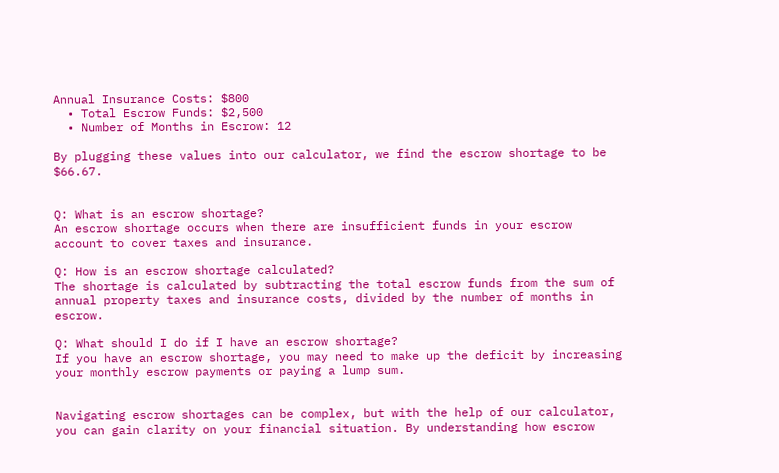Annual Insurance Costs: $800
  • Total Escrow Funds: $2,500
  • Number of Months in Escrow: 12

By plugging these values into our calculator, we find the escrow shortage to be $66.67.


Q: What is an escrow shortage?
An escrow shortage occurs when there are insufficient funds in your escrow account to cover taxes and insurance.

Q: How is an escrow shortage calculated?
The shortage is calculated by subtracting the total escrow funds from the sum of annual property taxes and insurance costs, divided by the number of months in escrow.

Q: What should I do if I have an escrow shortage?
If you have an escrow shortage, you may need to make up the deficit by increasing your monthly escrow payments or paying a lump sum.


Navigating escrow shortages can be complex, but with the help of our calculator, you can gain clarity on your financial situation. By understanding how escrow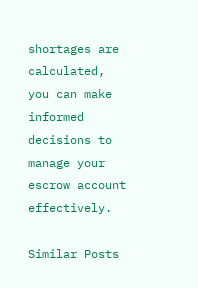shortages are calculated, you can make informed decisions to manage your escrow account effectively.

Similar Posts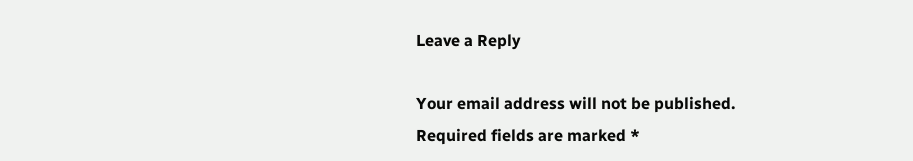Leave a Reply

Your email address will not be published. Required fields are marked *